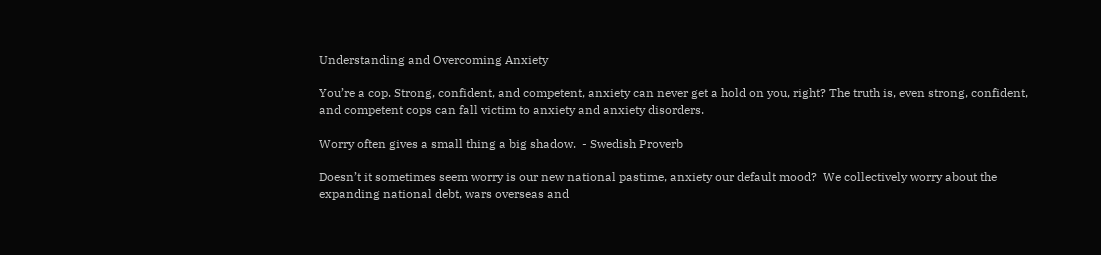Understanding and Overcoming Anxiety

You’re a cop. Strong, confident, and competent, anxiety can never get a hold on you, right? The truth is, even strong, confident, and competent cops can fall victim to anxiety and anxiety disorders.

Worry often gives a small thing a big shadow.  - Swedish Proverb

Doesn’t it sometimes seem worry is our new national pastime, anxiety our default mood?  We collectively worry about the expanding national debt, wars overseas and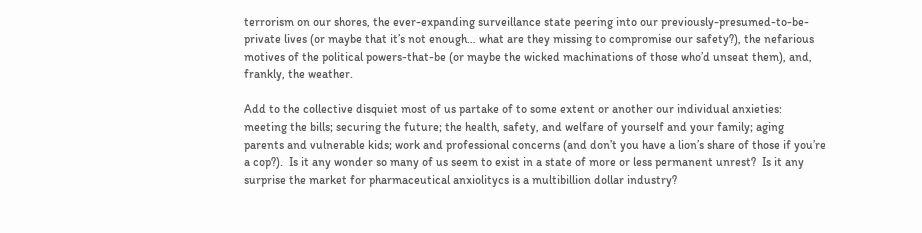terrorism on our shores, the ever-expanding surveillance state peering into our previously-presumed-to-be-private lives (or maybe that it’s not enough… what are they missing to compromise our safety?), the nefarious motives of the political powers-that-be (or maybe the wicked machinations of those who’d unseat them), and, frankly, the weather.

Add to the collective disquiet most of us partake of to some extent or another our individual anxieties:  meeting the bills; securing the future; the health, safety, and welfare of yourself and your family; aging parents and vulnerable kids; work and professional concerns (and don’t you have a lion’s share of those if you’re a cop?).  Is it any wonder so many of us seem to exist in a state of more or less permanent unrest?  Is it any surprise the market for pharmaceutical anxiolitycs is a multibillion dollar industry?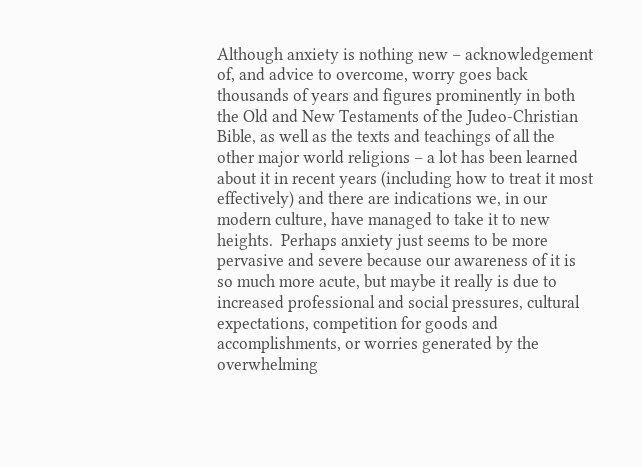Although anxiety is nothing new – acknowledgement of, and advice to overcome, worry goes back thousands of years and figures prominently in both the Old and New Testaments of the Judeo-Christian Bible, as well as the texts and teachings of all the other major world religions – a lot has been learned about it in recent years (including how to treat it most effectively) and there are indications we, in our modern culture, have managed to take it to new heights.  Perhaps anxiety just seems to be more pervasive and severe because our awareness of it is so much more acute, but maybe it really is due to increased professional and social pressures, cultural expectations, competition for goods and accomplishments, or worries generated by the overwhelming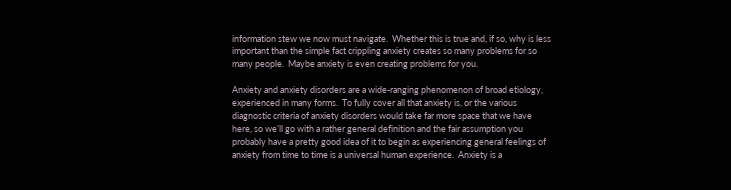information stew we now must navigate.  Whether this is true and, if so, why is less important than the simple fact crippling anxiety creates so many problems for so many people.  Maybe anxiety is even creating problems for you.

Anxiety and anxiety disorders are a wide-ranging phenomenon of broad etiology, experienced in many forms.  To fully cover all that anxiety is, or the various diagnostic criteria of anxiety disorders would take far more space that we have here, so we’ll go with a rather general definition and the fair assumption you probably have a pretty good idea of it to begin as experiencing general feelings of anxiety from time to time is a universal human experience.  Anxiety is a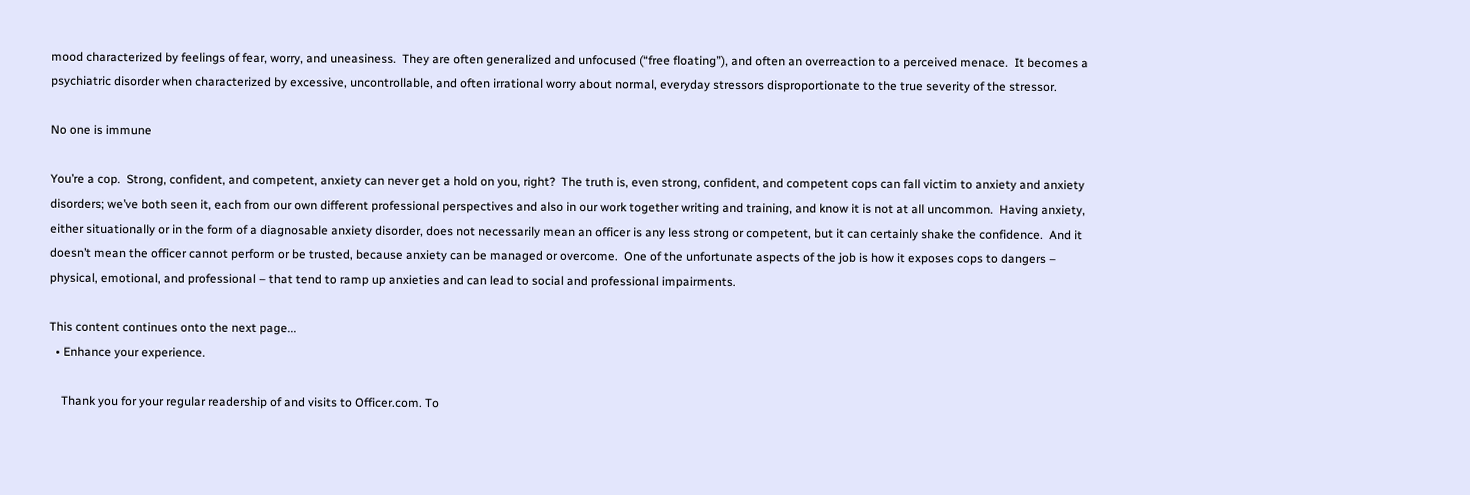mood characterized by feelings of fear, worry, and uneasiness.  They are often generalized and unfocused (“free floating”), and often an overreaction to a perceived menace.  It becomes a psychiatric disorder when characterized by excessive, uncontrollable, and often irrational worry about normal, everyday stressors disproportionate to the true severity of the stressor.

No one is immune

You’re a cop.  Strong, confident, and competent, anxiety can never get a hold on you, right?  The truth is, even strong, confident, and competent cops can fall victim to anxiety and anxiety disorders; we’ve both seen it, each from our own different professional perspectives and also in our work together writing and training, and know it is not at all uncommon.  Having anxiety, either situationally or in the form of a diagnosable anxiety disorder, does not necessarily mean an officer is any less strong or competent, but it can certainly shake the confidence.  And it doesn’t mean the officer cannot perform or be trusted, because anxiety can be managed or overcome.  One of the unfortunate aspects of the job is how it exposes cops to dangers – physical, emotional, and professional – that tend to ramp up anxieties and can lead to social and professional impairments.

This content continues onto the next page...
  • Enhance your experience.

    Thank you for your regular readership of and visits to Officer.com. To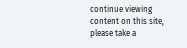continue viewing content on this site, please take a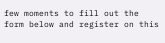few moments to fill out the form below and register on this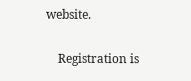website.

    Registration is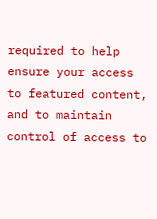required to help ensure your access to featured content, and to maintain control of access to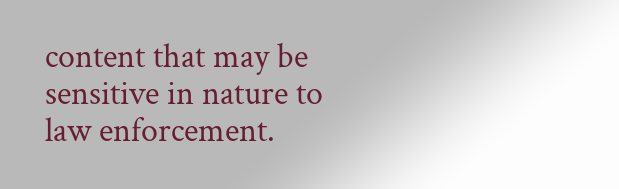content that may be sensitive in nature to law enforcement.